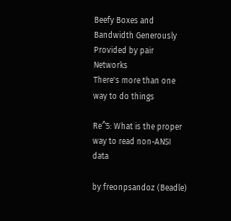Beefy Boxes and Bandwidth Generously Provided by pair Networks
There's more than one way to do things

Re^5: What is the proper way to read non-ANSI data

by freonpsandoz (Beadle)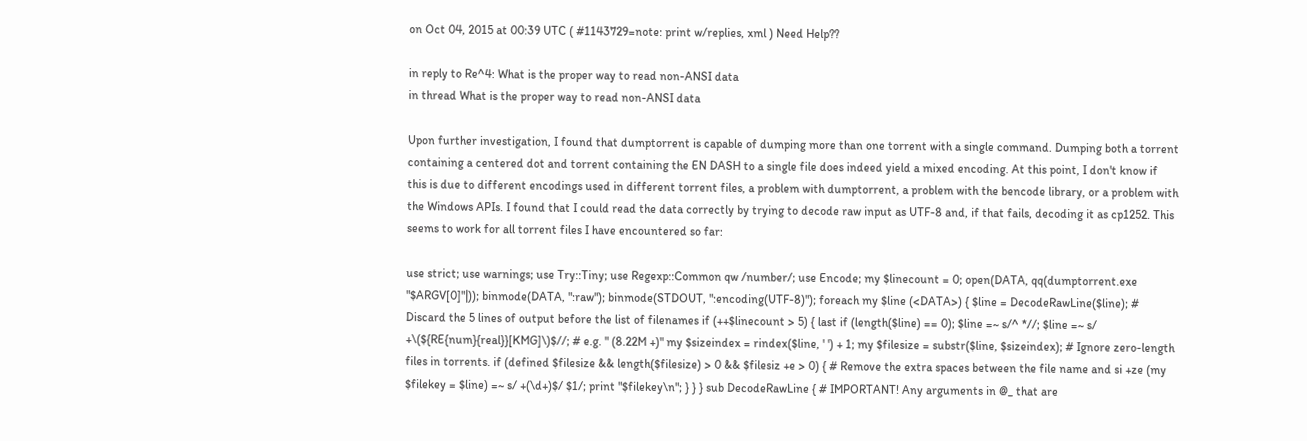on Oct 04, 2015 at 00:39 UTC ( #1143729=note: print w/replies, xml ) Need Help??

in reply to Re^4: What is the proper way to read non-ANSI data
in thread What is the proper way to read non-ANSI data

Upon further investigation, I found that dumptorrent is capable of dumping more than one torrent with a single command. Dumping both a torrent containing a centered dot and torrent containing the EN DASH to a single file does indeed yield a mixed encoding. At this point, I don't know if this is due to different encodings used in different torrent files, a problem with dumptorrent, a problem with the bencode library, or a problem with the Windows APIs. I found that I could read the data correctly by trying to decode raw input as UTF-8 and, if that fails, decoding it as cp1252. This seems to work for all torrent files I have encountered so far:

use strict; use warnings; use Try::Tiny; use Regexp::Common qw /number/; use Encode; my $linecount = 0; open(DATA, qq(dumptorrent.exe "$ARGV[0]"|)); binmode(DATA, ":raw"); binmode(STDOUT, ":encoding(UTF-8)"); foreach my $line (<DATA>) { $line = DecodeRawLine($line); # Discard the 5 lines of output before the list of filenames if (++$linecount > 5) { last if (length($line) == 0); $line =~ s/^ *//; $line =~ s/ +\(${RE{num}{real}}[KMG]\)$//; # e.g. " (8.22M +)" my $sizeindex = rindex($line, ' ') + 1; my $filesize = substr($line, $sizeindex); # Ignore zero-length files in torrents. if (defined $filesize && length($filesize) > 0 && $filesiz +e > 0) { # Remove the extra spaces between the file name and si +ze (my $filekey = $line) =~ s/ +(\d+)$/ $1/; print "$filekey\n"; } } } sub DecodeRawLine { # IMPORTANT! Any arguments in @_ that are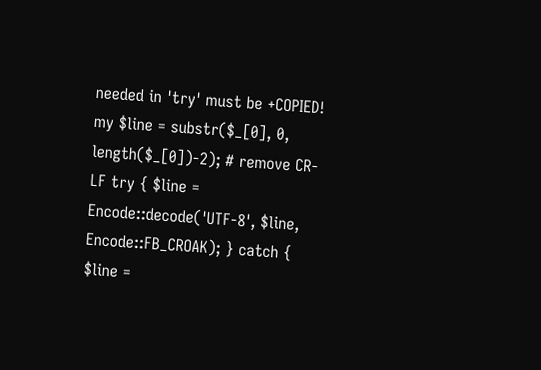needed in 'try' must be +COPIED! my $line = substr($_[0], 0, length($_[0])-2); # remove CR-LF try { $line = Encode::decode('UTF-8', $line, Encode::FB_CROAK); } catch { $line =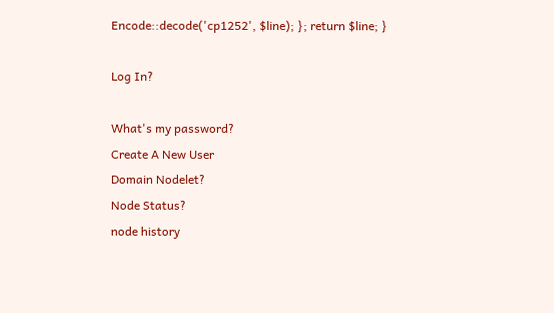Encode::decode('cp1252', $line); }; return $line; }

Log In?

What's my password?
Create A New User
Domain Nodelet?
Node Status?
node history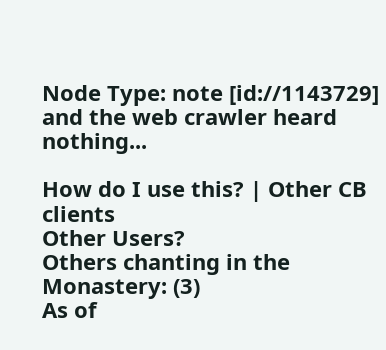Node Type: note [id://1143729]
and the web crawler heard nothing...

How do I use this? | Other CB clients
Other Users?
Others chanting in the Monastery: (3)
As of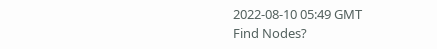2022-08-10 05:49 GMT
Find Nodes?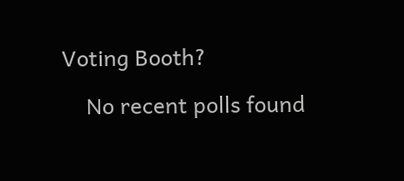Voting Booth?

    No recent polls found